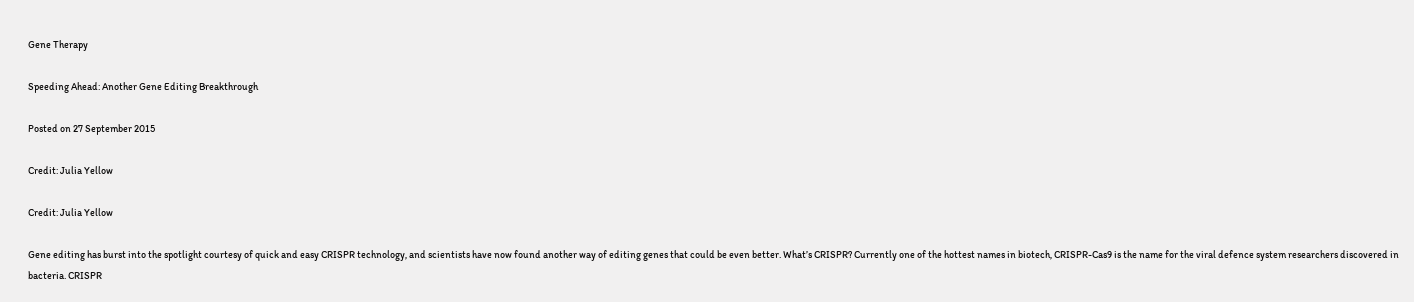Gene Therapy

Speeding Ahead: Another Gene Editing Breakthrough

Posted on 27 September 2015

Credit: Julia Yellow

Credit: Julia Yellow

Gene editing has burst into the spotlight courtesy of quick and easy CRISPR technology, and scientists have now found another way of editing genes that could be even better. What’s CRISPR? Currently one of the hottest names in biotech, CRISPR-Cas9 is the name for the viral defence system researchers discovered in bacteria. CRISPR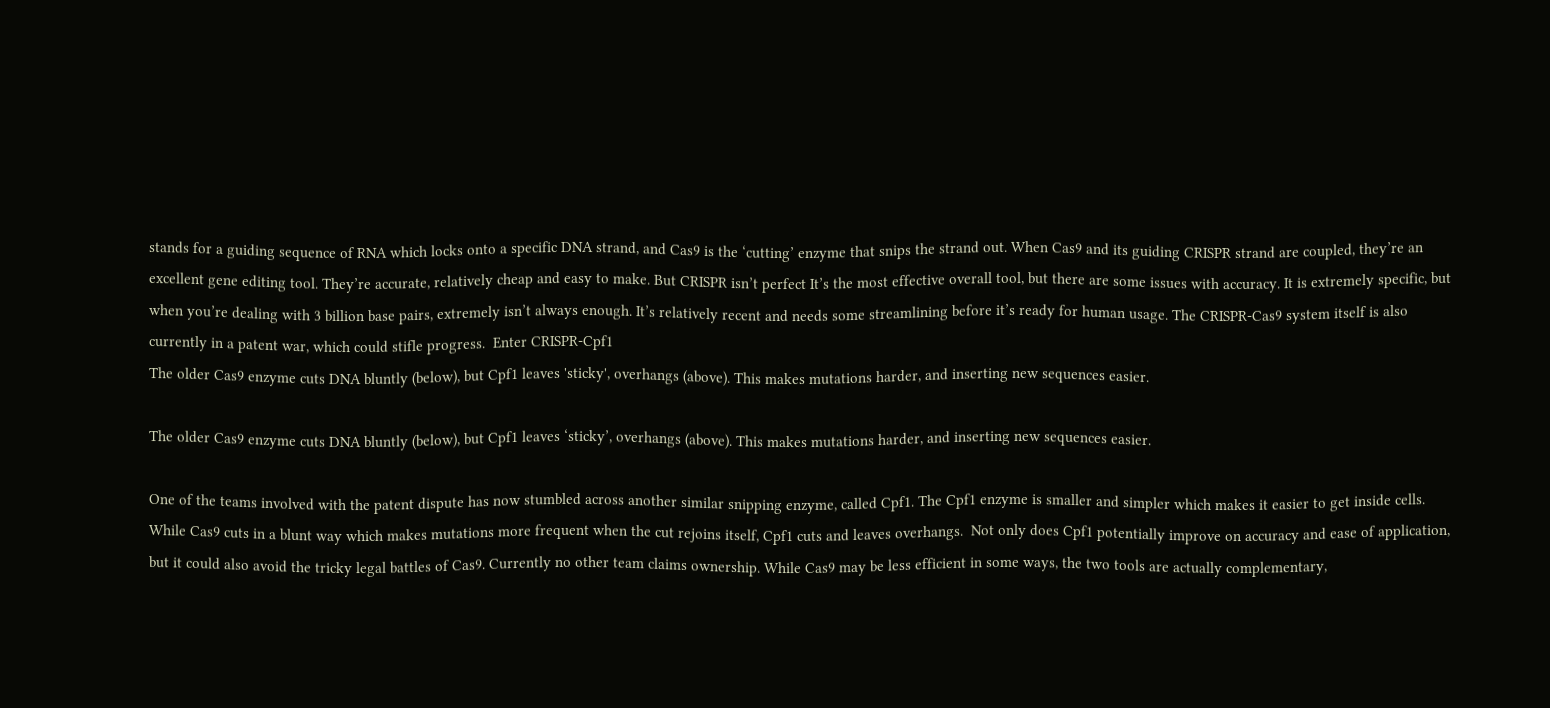stands for a guiding sequence of RNA which locks onto a specific DNA strand, and Cas9 is the ‘cutting’ enzyme that snips the strand out. When Cas9 and its guiding CRISPR strand are coupled, they’re an excellent gene editing tool. They’re accurate, relatively cheap and easy to make. But CRISPR isn’t perfect It’s the most effective overall tool, but there are some issues with accuracy. It is extremely specific, but when you’re dealing with 3 billion base pairs, extremely isn’t always enough. It’s relatively recent and needs some streamlining before it’s ready for human usage. The CRISPR-Cas9 system itself is also currently in a patent war, which could stifle progress.  Enter CRISPR-Cpf1
The older Cas9 enzyme cuts DNA bluntly (below), but Cpf1 leaves 'sticky', overhangs (above). This makes mutations harder, and inserting new sequences easier.

The older Cas9 enzyme cuts DNA bluntly (below), but Cpf1 leaves ‘sticky’, overhangs (above). This makes mutations harder, and inserting new sequences easier.

One of the teams involved with the patent dispute has now stumbled across another similar snipping enzyme, called Cpf1. The Cpf1 enzyme is smaller and simpler which makes it easier to get inside cells. While Cas9 cuts in a blunt way which makes mutations more frequent when the cut rejoins itself, Cpf1 cuts and leaves overhangs.  Not only does Cpf1 potentially improve on accuracy and ease of application, but it could also avoid the tricky legal battles of Cas9. Currently no other team claims ownership. While Cas9 may be less efficient in some ways, the two tools are actually complementary,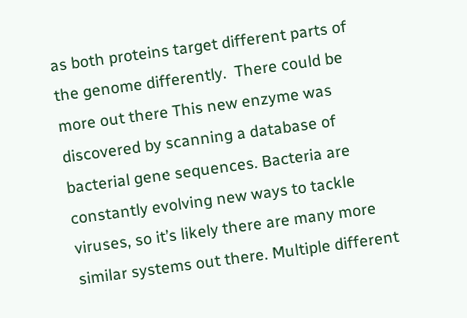as both proteins target different parts of the genome differently.  There could be more out there This new enzyme was discovered by scanning a database of bacterial gene sequences. Bacteria are constantly evolving new ways to tackle viruses, so it’s likely there are many more similar systems out there. Multiple different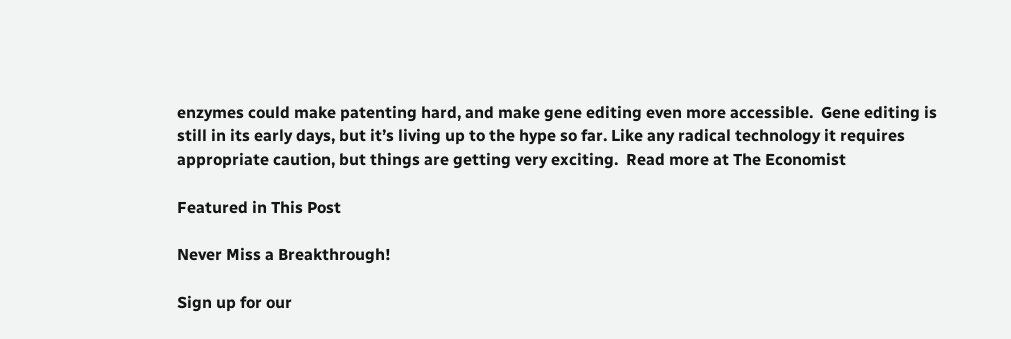enzymes could make patenting hard, and make gene editing even more accessible.  Gene editing is still in its early days, but it’s living up to the hype so far. Like any radical technology it requires appropriate caution, but things are getting very exciting.  Read more at The Economist

Featured in This Post

Never Miss a Breakthrough!

Sign up for our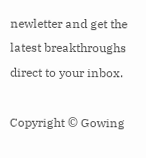newletter and get the latest breakthroughs direct to your inbox.

Copyright © Gowing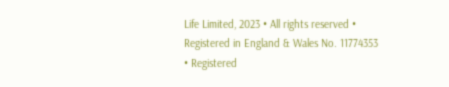Life Limited, 2023 • All rights reserved • Registered in England & Wales No. 11774353 • Registered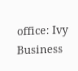office: Ivy Business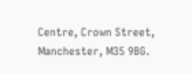Centre, Crown Street, Manchester, M35 9BG.